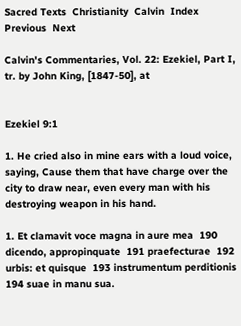Sacred Texts  Christianity  Calvin  Index  Previous  Next

Calvin's Commentaries, Vol. 22: Ezekiel, Part I, tr. by John King, [1847-50], at


Ezekiel 9:1

1. He cried also in mine ears with a loud voice, saying, Cause them that have charge over the city to draw near, even every man with his destroying weapon in his hand.

1. Et clamavit voce magna in aure mea  190 dicendo, appropinquate  191 praefecturae  192 urbis: et quisque  193 instrumentum perditionis  194 suae in manu sua.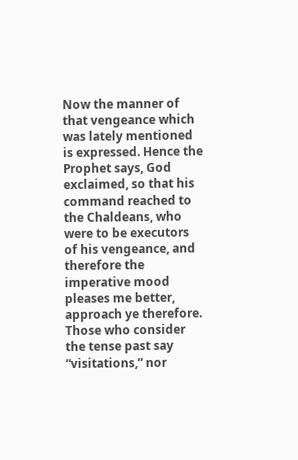Now the manner of that vengeance which was lately mentioned is expressed. Hence the Prophet says, God exclaimed, so that his command reached to the Chaldeans, who were to be executors of his vengeance, and therefore the imperative mood pleases me better, approach ye therefore. Those who consider the tense past say “visitations,” nor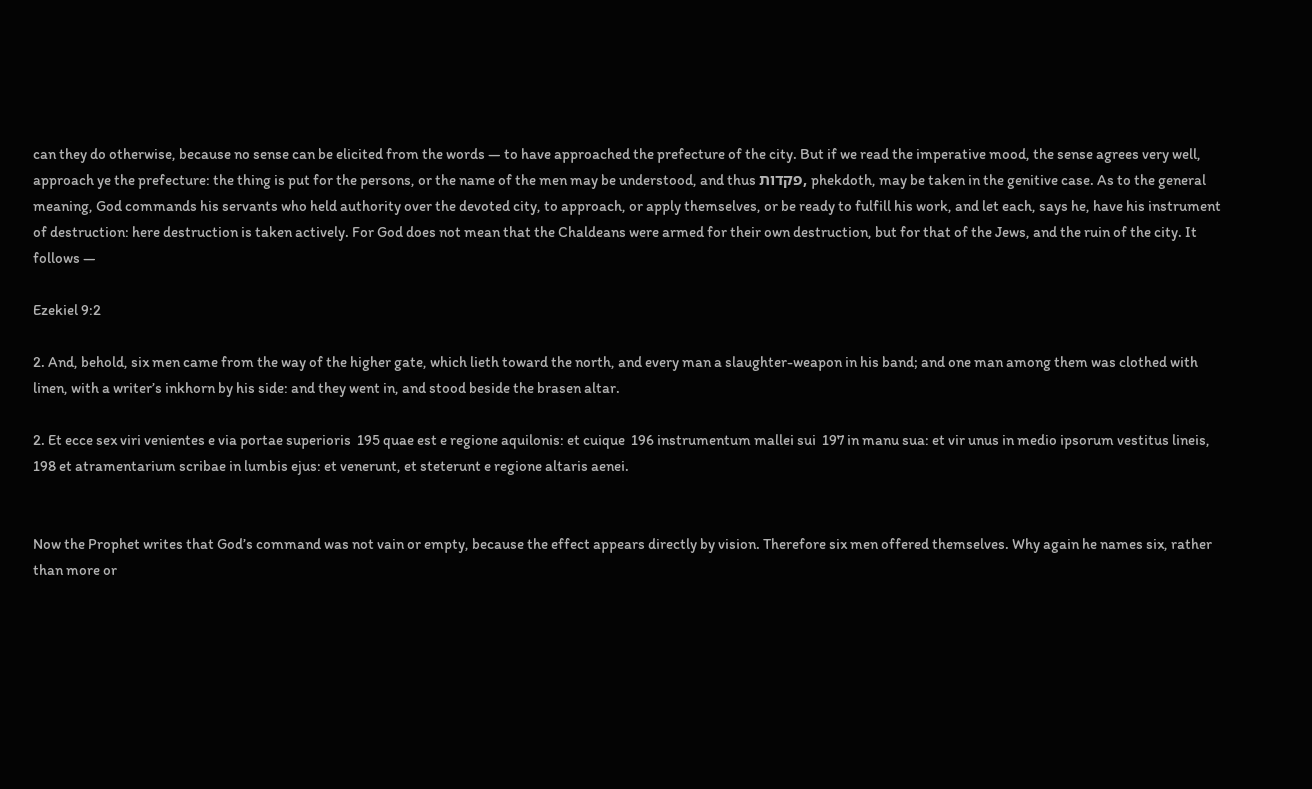can they do otherwise, because no sense can be elicited from the words — to have approached the prefecture of the city. But if we read the imperative mood, the sense agrees very well, approach ye the prefecture: the thing is put for the persons, or the name of the men may be understood, and thus פקדות, phekdoth, may be taken in the genitive case. As to the general meaning, God commands his servants who held authority over the devoted city, to approach, or apply themselves, or be ready to fulfill his work, and let each, says he, have his instrument of destruction: here destruction is taken actively. For God does not mean that the Chaldeans were armed for their own destruction, but for that of the Jews, and the ruin of the city. It follows —

Ezekiel 9:2

2. And, behold, six men came from the way of the higher gate, which lieth toward the north, and every man a slaughter-weapon in his band; and one man among them was clothed with linen, with a writer’s inkhorn by his side: and they went in, and stood beside the brasen altar.

2. Et ecce sex viri venientes e via portae superioris  195 quae est e regione aquilonis: et cuique  196 instrumentum mallei sui  197 in manu sua: et vir unus in medio ipsorum vestitus lineis,  198 et atramentarium scribae in lumbis ejus: et venerunt, et steterunt e regione altaris aenei.


Now the Prophet writes that God’s command was not vain or empty, because the effect appears directly by vision. Therefore six men offered themselves. Why again he names six, rather than more or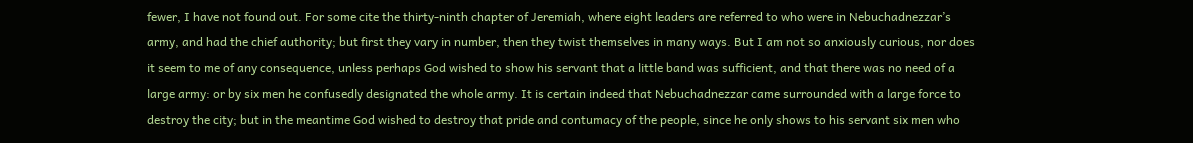fewer, I have not found out. For some cite the thirty-ninth chapter of Jeremiah, where eight leaders are referred to who were in Nebuchadnezzar’s army, and had the chief authority; but first they vary in number, then they twist themselves in many ways. But I am not so anxiously curious, nor does it seem to me of any consequence, unless perhaps God wished to show his servant that a little band was sufficient, and that there was no need of a large army: or by six men he confusedly designated the whole army. It is certain indeed that Nebuchadnezzar came surrounded with a large force to destroy the city; but in the meantime God wished to destroy that pride and contumacy of the people, since he only shows to his servant six men who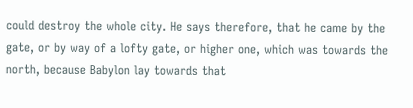could destroy the whole city. He says therefore, that he came by the gate, or by way of a lofty gate, or higher one, which was towards the north, because Babylon lay towards that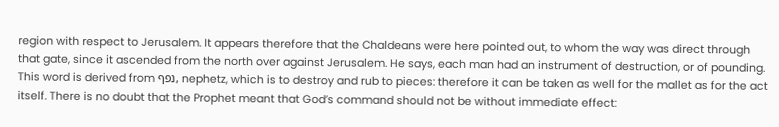region with respect to Jerusalem. It appears therefore that the Chaldeans were here pointed out, to whom the way was direct through that gate, since it ascended from the north over against Jerusalem. He says, each man had an instrument of destruction, or of pounding. This word is derived from נפף, nephetz, which is to destroy and rub to pieces: therefore it can be taken as well for the mallet as for the act itself. There is no doubt that the Prophet meant that God’s command should not be without immediate effect: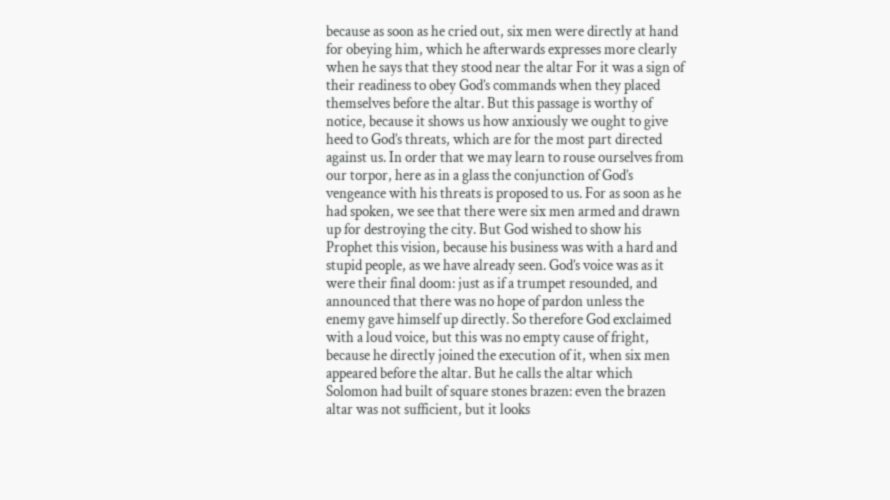because as soon as he cried out, six men were directly at hand for obeying him, which he afterwards expresses more clearly when he says that they stood near the altar For it was a sign of their readiness to obey God’s commands when they placed themselves before the altar. But this passage is worthy of notice, because it shows us how anxiously we ought to give heed to God’s threats, which are for the most part directed against us. In order that we may learn to rouse ourselves from our torpor, here as in a glass the conjunction of God’s vengeance with his threats is proposed to us. For as soon as he had spoken, we see that there were six men armed and drawn up for destroying the city. But God wished to show his Prophet this vision, because his business was with a hard and stupid people, as we have already seen. God’s voice was as it were their final doom: just as if a trumpet resounded, and announced that there was no hope of pardon unless the enemy gave himself up directly. So therefore God exclaimed with a loud voice, but this was no empty cause of fright, because he directly joined the execution of it, when six men appeared before the altar. But he calls the altar which Solomon had built of square stones brazen: even the brazen altar was not sufficient, but it looks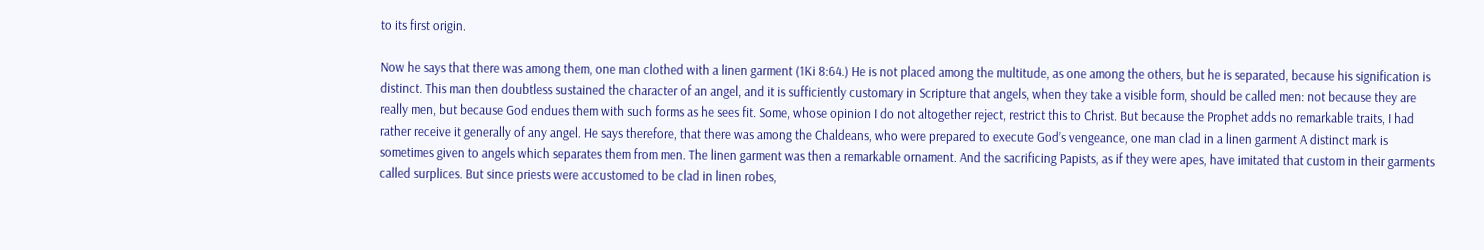to its first origin.

Now he says that there was among them, one man clothed with a linen garment (1Ki 8:64.) He is not placed among the multitude, as one among the others, but he is separated, because his signification is distinct. This man then doubtless sustained the character of an angel, and it is sufficiently customary in Scripture that angels, when they take a visible form, should be called men: not because they are really men, but because God endues them with such forms as he sees fit. Some, whose opinion I do not altogether reject, restrict this to Christ. But because the Prophet adds no remarkable traits, I had rather receive it generally of any angel. He says therefore, that there was among the Chaldeans, who were prepared to execute God’s vengeance, one man clad in a linen garment A distinct mark is sometimes given to angels which separates them from men. The linen garment was then a remarkable ornament. And the sacrificing Papists, as if they were apes, have imitated that custom in their garments called surplices. But since priests were accustomed to be clad in linen robes,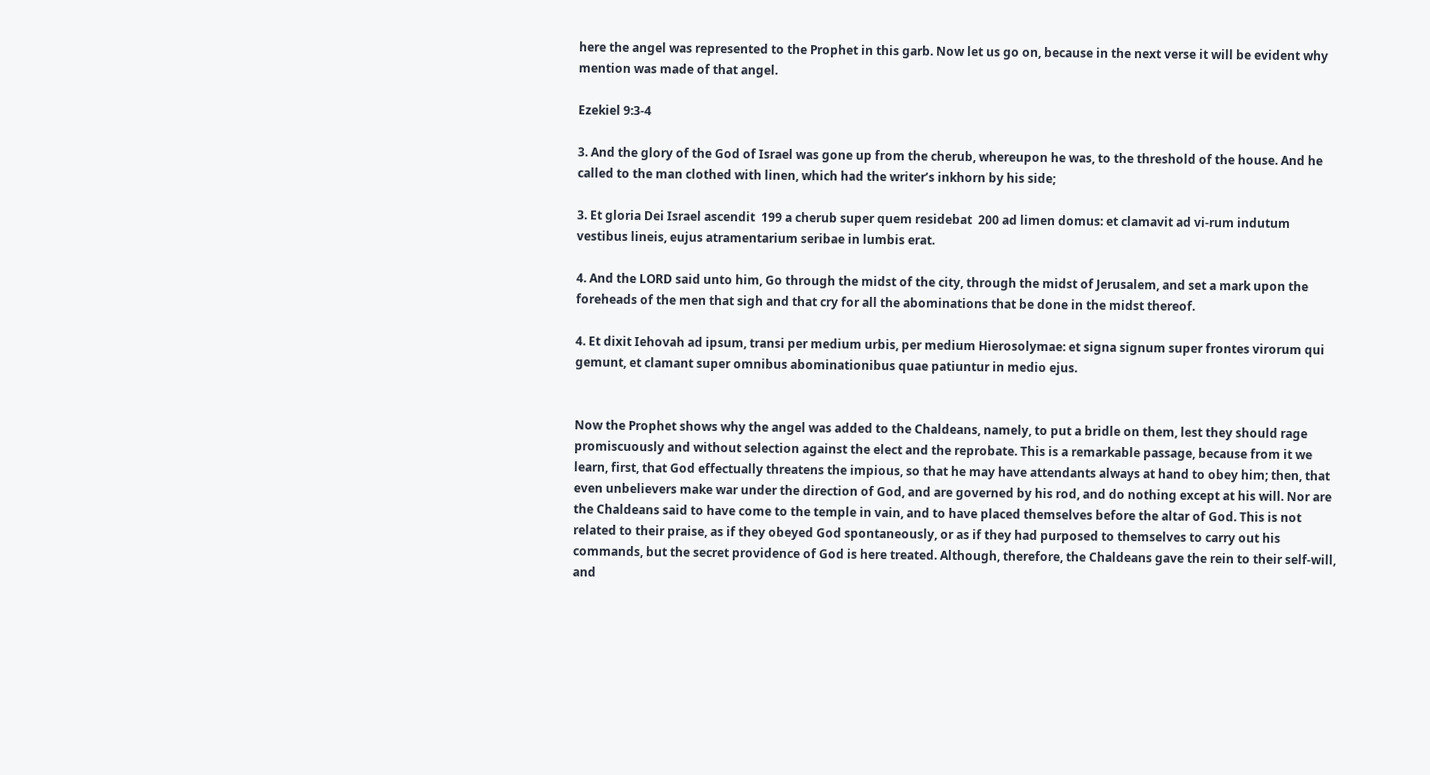here the angel was represented to the Prophet in this garb. Now let us go on, because in the next verse it will be evident why mention was made of that angel.

Ezekiel 9:3-4

3. And the glory of the God of Israel was gone up from the cherub, whereupon he was, to the threshold of the house. And he called to the man clothed with linen, which had the writer’s inkhorn by his side;

3. Et gloria Dei Israel ascendit  199 a cherub super quem residebat  200 ad limen domus: et clamavit ad vi-rum indutum vestibus lineis, eujus atramentarium seribae in lumbis erat.

4. And the LORD said unto him, Go through the midst of the city, through the midst of Jerusalem, and set a mark upon the foreheads of the men that sigh and that cry for all the abominations that be done in the midst thereof.

4. Et dixit Iehovah ad ipsum, transi per medium urbis, per medium Hierosolymae: et signa signum super frontes virorum qui gemunt, et clamant super omnibus abominationibus quae patiuntur in medio ejus.


Now the Prophet shows why the angel was added to the Chaldeans, namely, to put a bridle on them, lest they should rage promiscuously and without selection against the elect and the reprobate. This is a remarkable passage, because from it we learn, first, that God effectually threatens the impious, so that he may have attendants always at hand to obey him; then, that even unbelievers make war under the direction of God, and are governed by his rod, and do nothing except at his will. Nor are the Chaldeans said to have come to the temple in vain, and to have placed themselves before the altar of God. This is not related to their praise, as if they obeyed God spontaneously, or as if they had purposed to themselves to carry out his commands, but the secret providence of God is here treated. Although, therefore, the Chaldeans gave the rein to their self-will, and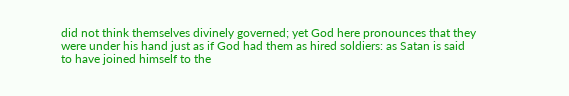did not think themselves divinely governed; yet God here pronounces that they were under his hand just as if God had them as hired soldiers: as Satan is said to have joined himself to the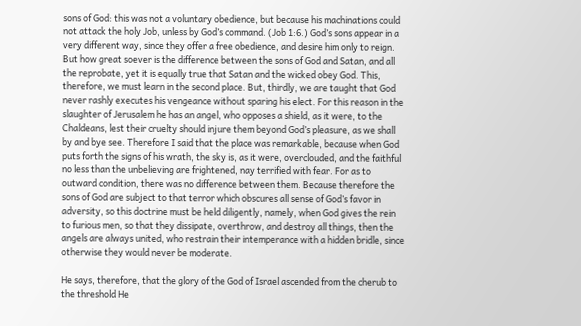sons of God: this was not a voluntary obedience, but because his machinations could not attack the holy Job, unless by God’s command. (Job 1:6.) God’s sons appear in a very different way, since they offer a free obedience, and desire him only to reign. But how great soever is the difference between the sons of God and Satan, and all the reprobate, yet it is equally true that Satan and the wicked obey God. This, therefore, we must learn in the second place. But, thirdly, we are taught that God never rashly executes his vengeance without sparing his elect. For this reason in the slaughter of Jerusalem he has an angel, who opposes a shield, as it were, to the Chaldeans, lest their cruelty should injure them beyond God’s pleasure, as we shall by and bye see. Therefore I said that the place was remarkable, because when God puts forth the signs of his wrath, the sky is, as it were, overclouded, and the faithful no less than the unbelieving are frightened, nay terrified with fear. For as to outward condition, there was no difference between them. Because therefore the sons of God are subject to that terror which obscures all sense of God’s favor in adversity, so this doctrine must be held diligently, namely, when God gives the rein to furious men, so that they dissipate, overthrow, and destroy all things, then the angels are always united, who restrain their intemperance with a hidden bridle, since otherwise they would never be moderate.

He says, therefore, that the glory of the God of Israel ascended from the cherub to the threshold He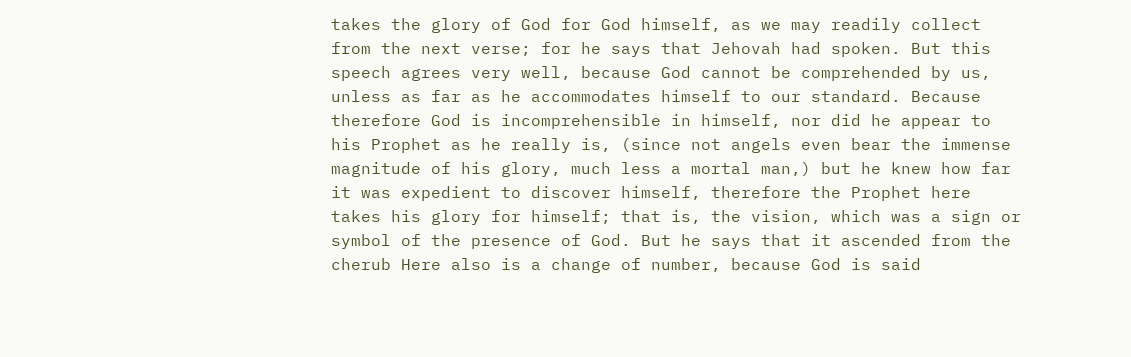takes the glory of God for God himself, as we may readily collect from the next verse; for he says that Jehovah had spoken. But this speech agrees very well, because God cannot be comprehended by us, unless as far as he accommodates himself to our standard. Because therefore God is incomprehensible in himself, nor did he appear to his Prophet as he really is, (since not angels even bear the immense magnitude of his glory, much less a mortal man,) but he knew how far it was expedient to discover himself, therefore the Prophet here takes his glory for himself; that is, the vision, which was a sign or symbol of the presence of God. But he says that it ascended from the cherub Here also is a change of number, because God is said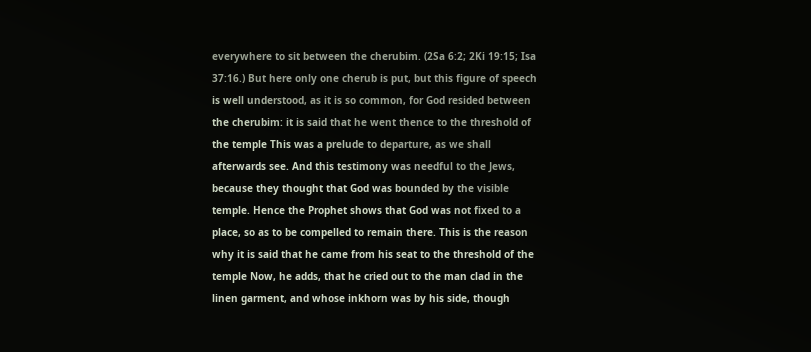everywhere to sit between the cherubim. (2Sa 6:2; 2Ki 19:15; Isa 37:16.) But here only one cherub is put, but this figure of speech is well understood, as it is so common, for God resided between the cherubim: it is said that he went thence to the threshold of the temple This was a prelude to departure, as we shall afterwards see. And this testimony was needful to the Jews, because they thought that God was bounded by the visible temple. Hence the Prophet shows that God was not fixed to a place, so as to be compelled to remain there. This is the reason why it is said that he came from his seat to the threshold of the temple Now, he adds, that he cried out to the man clad in the linen garment, and whose inkhorn was by his side, though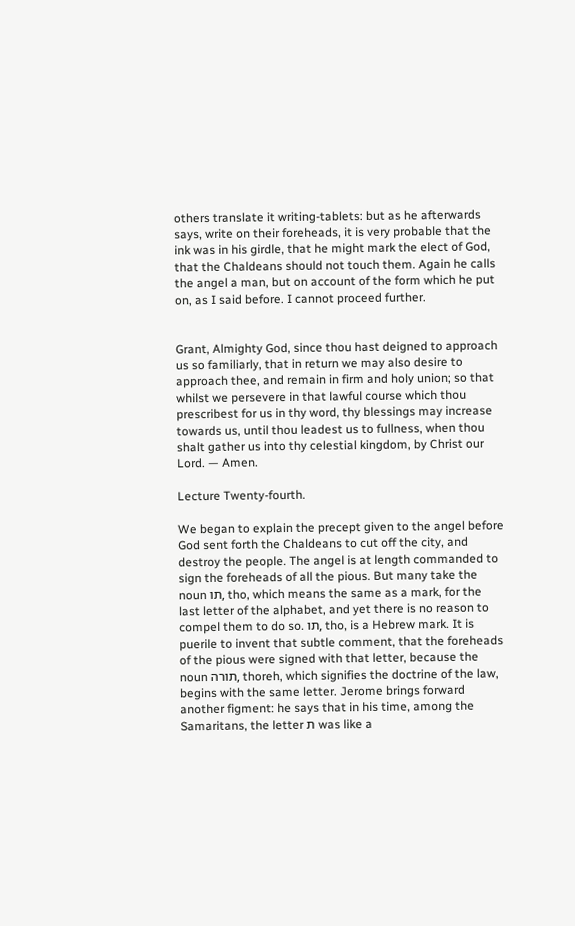others translate it writing-tablets: but as he afterwards says, write on their foreheads, it is very probable that the ink was in his girdle, that he might mark the elect of God, that the Chaldeans should not touch them. Again he calls the angel a man, but on account of the form which he put on, as I said before. I cannot proceed further.


Grant, Almighty God, since thou hast deigned to approach us so familiarly, that in return we may also desire to approach thee, and remain in firm and holy union; so that whilst we persevere in that lawful course which thou prescribest for us in thy word, thy blessings may increase towards us, until thou leadest us to fullness, when thou shalt gather us into thy celestial kingdom, by Christ our Lord. — Amen.

Lecture Twenty-fourth.

We began to explain the precept given to the angel before God sent forth the Chaldeans to cut off the city, and destroy the people. The angel is at length commanded to sign the foreheads of all the pious. But many take the noun תו, tho, which means the same as a mark, for the last letter of the alphabet, and yet there is no reason to compel them to do so. תו, tho, is a Hebrew mark. It is puerile to invent that subtle comment, that the foreheads of the pious were signed with that letter, because the noun תורה, thoreh, which signifies the doctrine of the law, begins with the same letter. Jerome brings forward another figment: he says that in his time, among the Samaritans, the letter ת was like a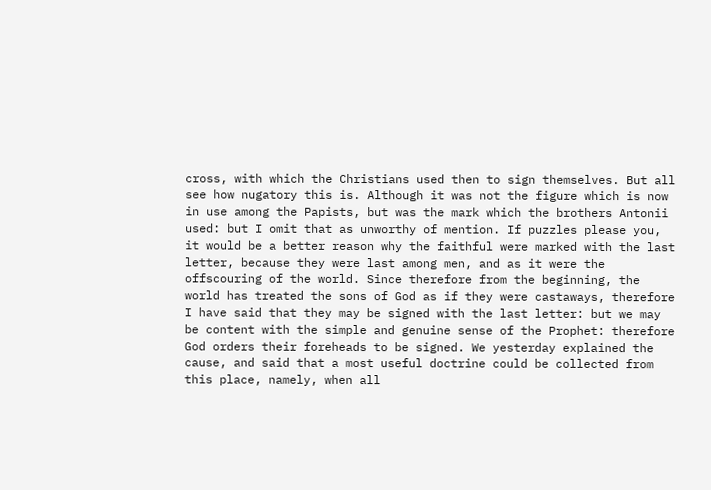cross, with which the Christians used then to sign themselves. But all see how nugatory this is. Although it was not the figure which is now in use among the Papists, but was the mark which the brothers Antonii used: but I omit that as unworthy of mention. If puzzles please you, it would be a better reason why the faithful were marked with the last letter, because they were last among men, and as it were the offscouring of the world. Since therefore from the beginning, the world has treated the sons of God as if they were castaways, therefore I have said that they may be signed with the last letter: but we may be content with the simple and genuine sense of the Prophet: therefore God orders their foreheads to be signed. We yesterday explained the cause, and said that a most useful doctrine could be collected from this place, namely, when all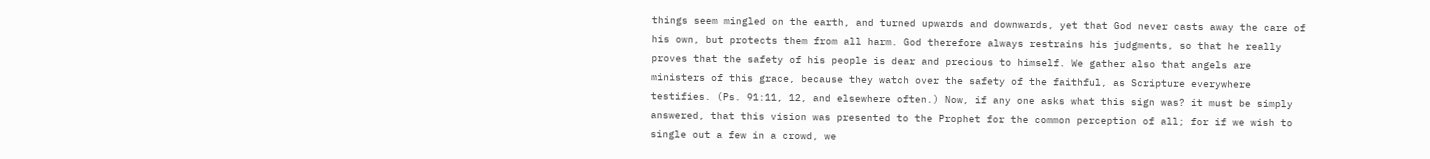things seem mingled on the earth, and turned upwards and downwards, yet that God never casts away the care of his own, but protects them from all harm. God therefore always restrains his judgments, so that he really proves that the safety of his people is dear and precious to himself. We gather also that angels are ministers of this grace, because they watch over the safety of the faithful, as Scripture everywhere testifies. (Ps. 91:11, 12, and elsewhere often.) Now, if any one asks what this sign was? it must be simply answered, that this vision was presented to the Prophet for the common perception of all; for if we wish to single out a few in a crowd, we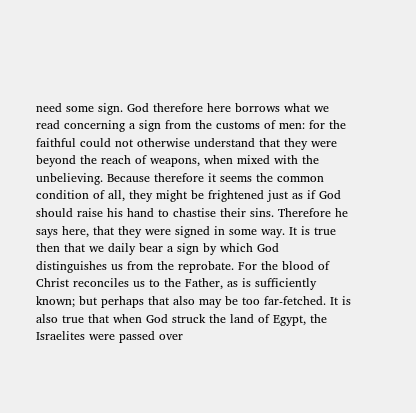need some sign. God therefore here borrows what we read concerning a sign from the customs of men: for the faithful could not otherwise understand that they were beyond the reach of weapons, when mixed with the unbelieving. Because therefore it seems the common condition of all, they might be frightened just as if God should raise his hand to chastise their sins. Therefore he says here, that they were signed in some way. It is true then that we daily bear a sign by which God distinguishes us from the reprobate. For the blood of Christ reconciles us to the Father, as is sufficiently known; but perhaps that also may be too far-fetched. It is also true that when God struck the land of Egypt, the Israelites were passed over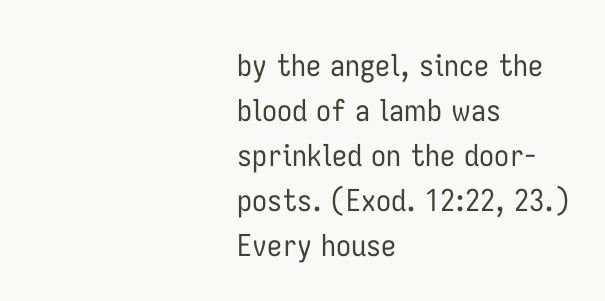by the angel, since the blood of a lamb was sprinkled on the door-posts. (Exod. 12:22, 23.) Every house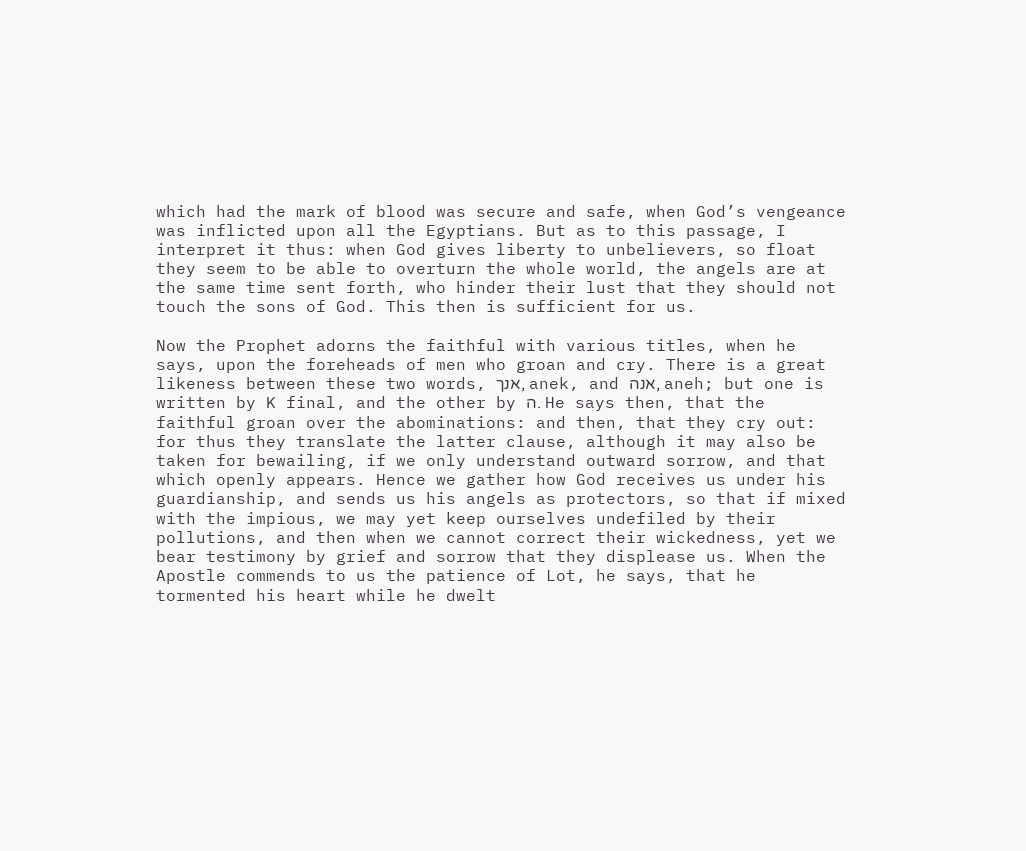which had the mark of blood was secure and safe, when God’s vengeance was inflicted upon all the Egyptians. But as to this passage, I interpret it thus: when God gives liberty to unbelievers, so float they seem to be able to overturn the whole world, the angels are at the same time sent forth, who hinder their lust that they should not touch the sons of God. This then is sufficient for us.

Now the Prophet adorns the faithful with various titles, when he says, upon the foreheads of men who groan and cry. There is a great likeness between these two words, אנך, anek, and אנה, aneh; but one is written by K final, and the other by ה. He says then, that the faithful groan over the abominations: and then, that they cry out: for thus they translate the latter clause, although it may also be taken for bewailing, if we only understand outward sorrow, and that which openly appears. Hence we gather how God receives us under his guardianship, and sends us his angels as protectors, so that if mixed with the impious, we may yet keep ourselves undefiled by their pollutions, and then when we cannot correct their wickedness, yet we bear testimony by grief and sorrow that they displease us. When the Apostle commends to us the patience of Lot, he says, that he tormented his heart while he dwelt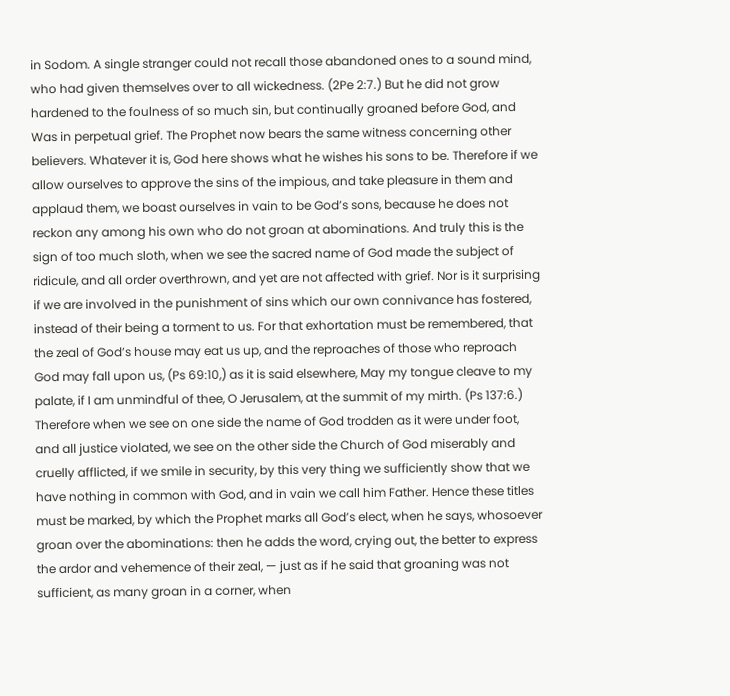in Sodom. A single stranger could not recall those abandoned ones to a sound mind, who had given themselves over to all wickedness. (2Pe 2:7.) But he did not grow hardened to the foulness of so much sin, but continually groaned before God, and Was in perpetual grief. The Prophet now bears the same witness concerning other believers. Whatever it is, God here shows what he wishes his sons to be. Therefore if we allow ourselves to approve the sins of the impious, and take pleasure in them and applaud them, we boast ourselves in vain to be God’s sons, because he does not reckon any among his own who do not groan at abominations. And truly this is the sign of too much sloth, when we see the sacred name of God made the subject of ridicule, and all order overthrown, and yet are not affected with grief. Nor is it surprising if we are involved in the punishment of sins which our own connivance has fostered, instead of their being a torment to us. For that exhortation must be remembered, that the zeal of God’s house may eat us up, and the reproaches of those who reproach God may fall upon us, (Ps 69:10,) as it is said elsewhere, May my tongue cleave to my palate, if I am unmindful of thee, O Jerusalem, at the summit of my mirth. (Ps 137:6.) Therefore when we see on one side the name of God trodden as it were under foot, and all justice violated, we see on the other side the Church of God miserably and cruelly afflicted, if we smile in security, by this very thing we sufficiently show that we have nothing in common with God, and in vain we call him Father. Hence these titles must be marked, by which the Prophet marks all God’s elect, when he says, whosoever groan over the abominations: then he adds the word, crying out, the better to express the ardor and vehemence of their zeal, — just as if he said that groaning was not sufficient, as many groan in a corner, when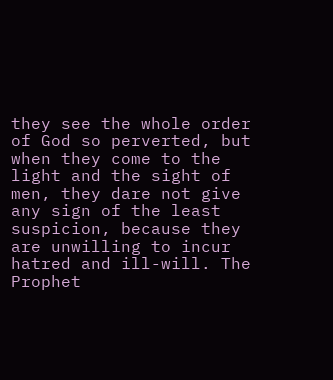they see the whole order of God so perverted, but when they come to the light and the sight of men, they dare not give any sign of the least suspicion, because they are unwilling to incur hatred and ill-will. The Prophet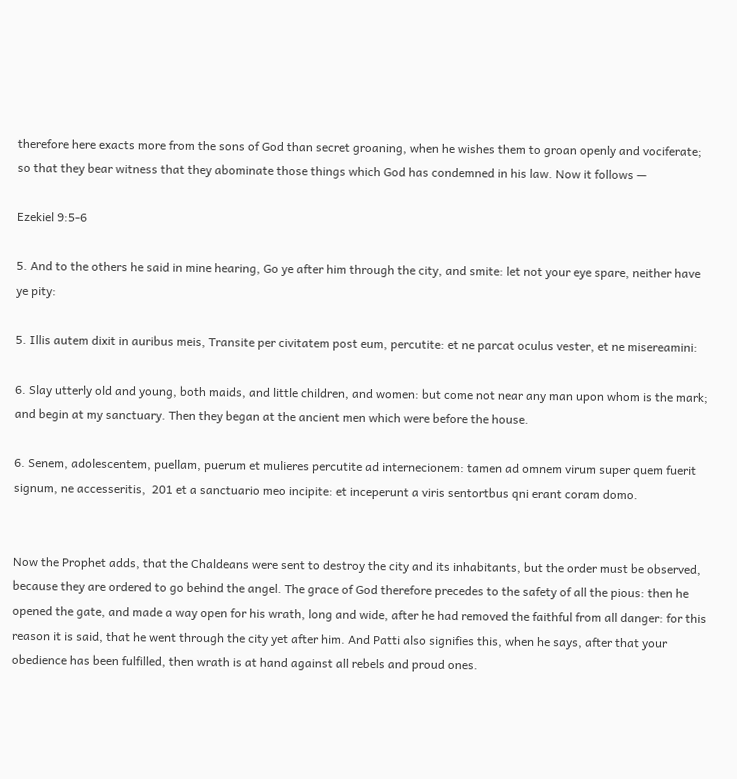therefore here exacts more from the sons of God than secret groaning, when he wishes them to groan openly and vociferate; so that they bear witness that they abominate those things which God has condemned in his law. Now it follows —

Ezekiel 9:5-6

5. And to the others he said in mine hearing, Go ye after him through the city, and smite: let not your eye spare, neither have ye pity:

5. Illis autem dixit in auribus meis, Transite per civitatem post eum, percutite: et ne parcat oculus vester, et ne misereamini:

6. Slay utterly old and young, both maids, and little children, and women: but come not near any man upon whom is the mark; and begin at my sanctuary. Then they began at the ancient men which were before the house.

6. Senem, adolescentem, puellam, puerum et mulieres percutite ad internecionem: tamen ad omnem virum super quem fuerit signum, ne accesseritis,  201 et a sanctuario meo incipite: et inceperunt a viris sentortbus qni erant coram domo.


Now the Prophet adds, that the Chaldeans were sent to destroy the city and its inhabitants, but the order must be observed, because they are ordered to go behind the angel. The grace of God therefore precedes to the safety of all the pious: then he opened the gate, and made a way open for his wrath, long and wide, after he had removed the faithful from all danger: for this reason it is said, that he went through the city yet after him. And Patti also signifies this, when he says, after that your obedience has been fulfilled, then wrath is at hand against all rebels and proud ones.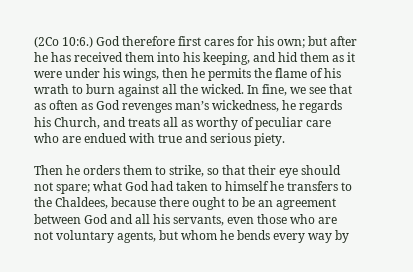(2Co 10:6.) God therefore first cares for his own; but after he has received them into his keeping, and hid them as it were under his wings, then he permits the flame of his wrath to burn against all the wicked. In fine, we see that as often as God revenges man’s wickedness, he regards his Church, and treats all as worthy of peculiar care who are endued with true and serious piety.

Then he orders them to strike, so that their eye should not spare; what God had taken to himself he transfers to the Chaldees, because there ought to be an agreement between God and all his servants, even those who are not voluntary agents, but whom he bends every way by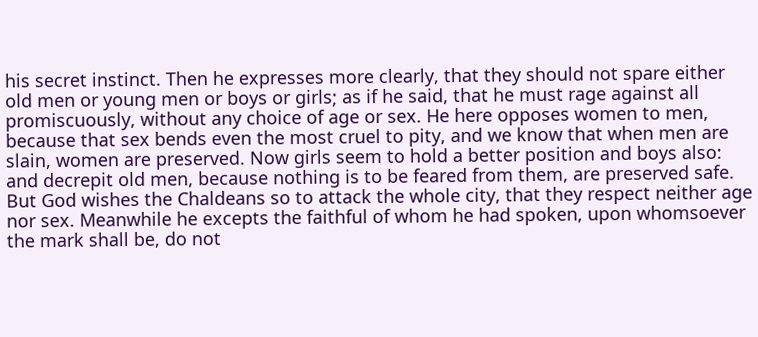his secret instinct. Then he expresses more clearly, that they should not spare either old men or young men or boys or girls; as if he said, that he must rage against all promiscuously, without any choice of age or sex. He here opposes women to men, because that sex bends even the most cruel to pity, and we know that when men are slain, women are preserved. Now girls seem to hold a better position and boys also: and decrepit old men, because nothing is to be feared from them, are preserved safe. But God wishes the Chaldeans so to attack the whole city, that they respect neither age nor sex. Meanwhile he excepts the faithful of whom he had spoken, upon whomsoever the mark shall be, do not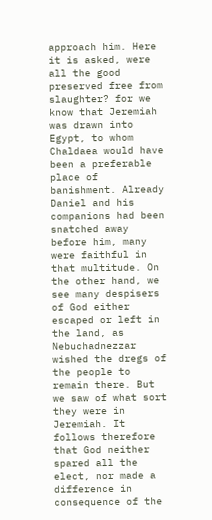approach him. Here it is asked, were all the good preserved free from slaughter? for we know that Jeremiah was drawn into Egypt, to whom Chaldaea would have been a preferable place of banishment. Already Daniel and his companions had been snatched away before him, many were faithful in that multitude. On the other hand, we see many despisers of God either escaped or left in the land, as Nebuchadnezzar wished the dregs of the people to remain there. But we saw of what sort they were in Jeremiah. It follows therefore that God neither spared all the elect, nor made a difference in consequence of the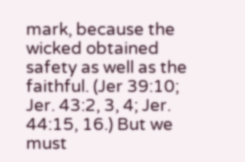mark, because the wicked obtained safety as well as the faithful. (Jer 39:10; Jer. 43:2, 3, 4; Jer. 44:15, 16.) But we must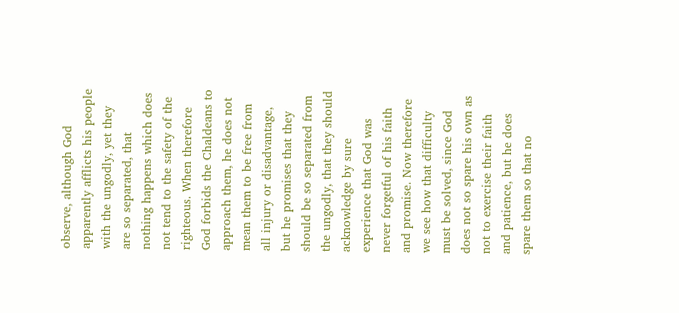observe, although God apparently afflicts his people with the ungodly, yet they are so separated, that nothing happens which does not tend to the safety of the righteous. When therefore God forbids the Chaldeans to approach them, he does not mean them to be free from all injury or disadvantage, but he promises that they should be so separated from the ungodly, that they should acknowledge by sure experience that God was never forgetful of his faith and promise. Now therefore we see how that difficulty must be solved, since God does not so spare his own as not to exercise their faith and patience, but he does spare them so that no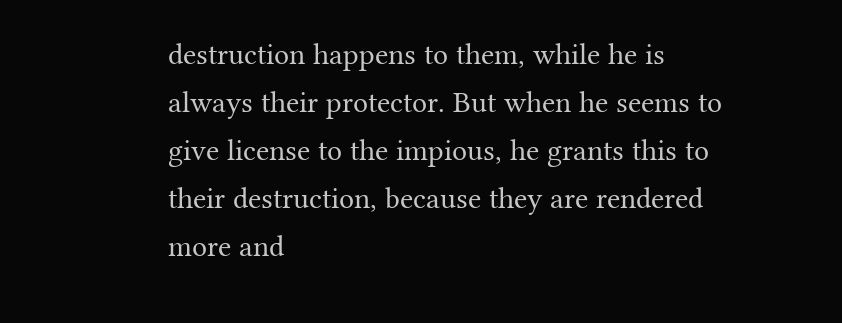destruction happens to them, while he is always their protector. But when he seems to give license to the impious, he grants this to their destruction, because they are rendered more and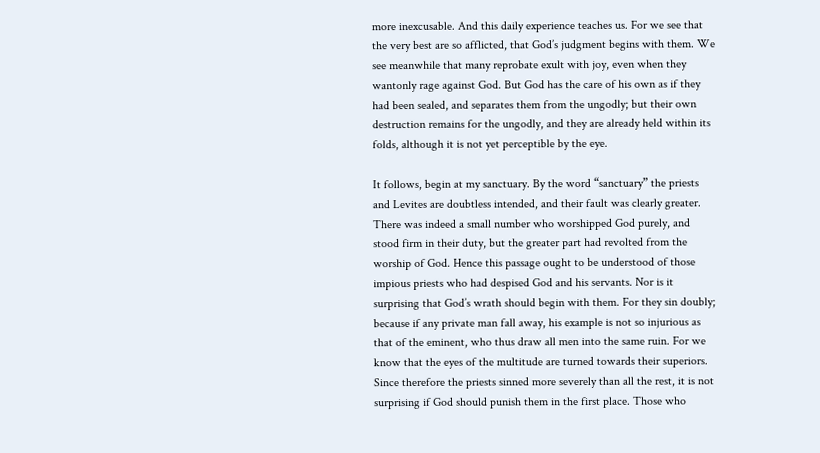more inexcusable. And this daily experience teaches us. For we see that the very best are so afflicted, that God’s judgment begins with them. We see meanwhile that many reprobate exult with joy, even when they wantonly rage against God. But God has the care of his own as if they had been sealed, and separates them from the ungodly; but their own destruction remains for the ungodly, and they are already held within its folds, although it is not yet perceptible by the eye.

It follows, begin at my sanctuary. By the word “sanctuary” the priests and Levites are doubtless intended, and their fault was clearly greater. There was indeed a small number who worshipped God purely, and stood firm in their duty, but the greater part had revolted from the worship of God. Hence this passage ought to be understood of those impious priests who had despised God and his servants. Nor is it surprising that God’s wrath should begin with them. For they sin doubly; because if any private man fall away, his example is not so injurious as that of the eminent, who thus draw all men into the same ruin. For we know that the eyes of the multitude are turned towards their superiors. Since therefore the priests sinned more severely than all the rest, it is not surprising if God should punish them in the first place. Those who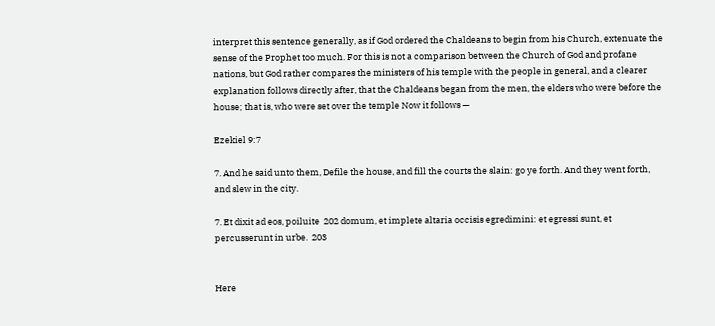interpret this sentence generally, as if God ordered the Chaldeans to begin from his Church, extenuate the sense of the Prophet too much. For this is not a comparison between the Church of God and profane nations, but God rather compares the ministers of his temple with the people in general, and a clearer explanation follows directly after, that the Chaldeans began from the men, the elders who were before the house; that is, who were set over the temple Now it follows —

Ezekiel 9:7

7. And he said unto them, Defile the house, and fill the courts the slain: go ye forth. And they went forth, and slew in the city.

7. Et dixit ad eos, poiluite  202 domum, et implete altaria occisis egredimini: et egressi sunt, et percusserunt in urbe.  203


Here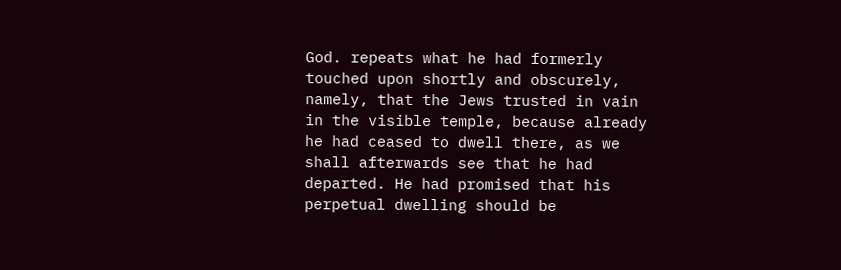God. repeats what he had formerly touched upon shortly and obscurely, namely, that the Jews trusted in vain in the visible temple, because already he had ceased to dwell there, as we shall afterwards see that he had departed. He had promised that his perpetual dwelling should be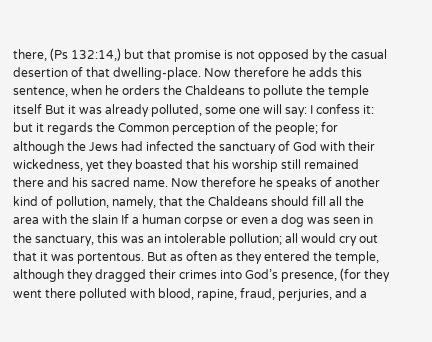there, (Ps 132:14,) but that promise is not opposed by the casual desertion of that dwelling-place. Now therefore he adds this sentence, when he orders the Chaldeans to pollute the temple itself But it was already polluted, some one will say: I confess it: but it regards the Common perception of the people; for although the Jews had infected the sanctuary of God with their wickedness, yet they boasted that his worship still remained there and his sacred name. Now therefore he speaks of another kind of pollution, namely, that the Chaldeans should fill all the area with the slain If a human corpse or even a dog was seen in the sanctuary, this was an intolerable pollution; all would cry out that it was portentous. But as often as they entered the temple, although they dragged their crimes into God’s presence, (for they went there polluted with blood, rapine, fraud, perjuries, and a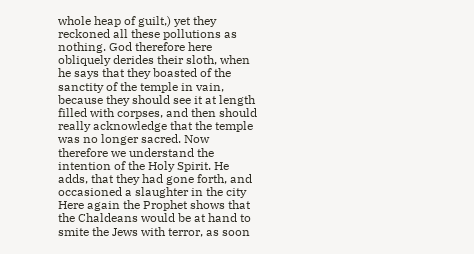whole heap of guilt,) yet they reckoned all these pollutions as nothing. God therefore here obliquely derides their sloth, when he says that they boasted of the sanctity of the temple in vain, because they should see it at length filled with corpses, and then should really acknowledge that the temple was no longer sacred. Now therefore we understand the intention of the Holy Spirit. He adds, that they had gone forth, and occasioned a slaughter in the city Here again the Prophet shows that the Chaldeans would be at hand to smite the Jews with terror, as soon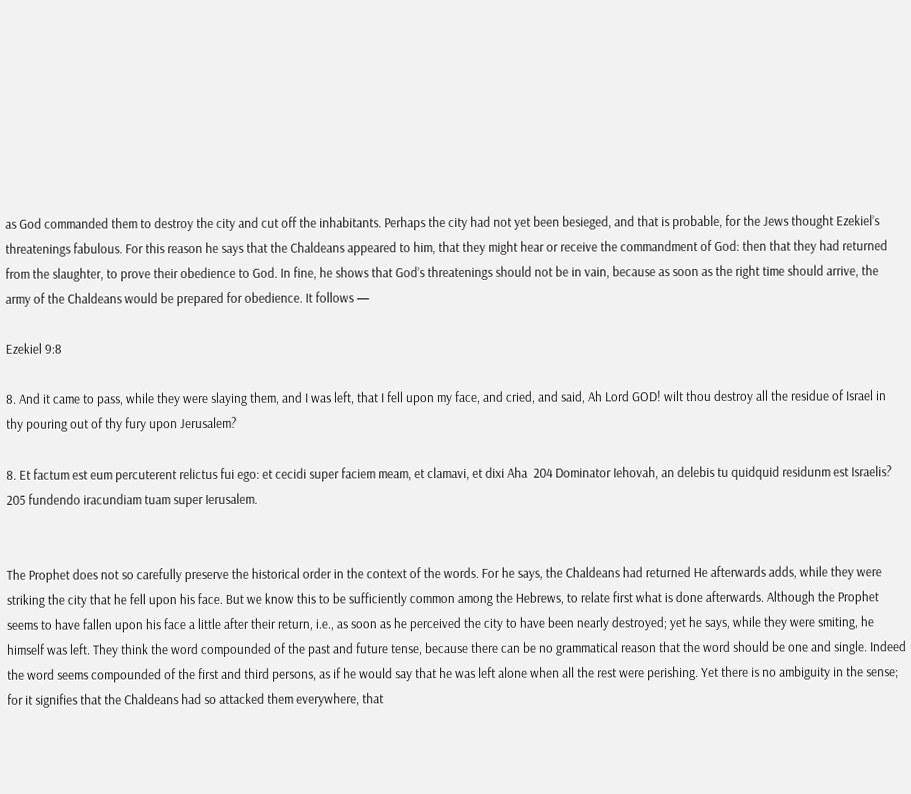as God commanded them to destroy the city and cut off the inhabitants. Perhaps the city had not yet been besieged, and that is probable, for the Jews thought Ezekiel’s threatenings fabulous. For this reason he says that the Chaldeans appeared to him, that they might hear or receive the commandment of God: then that they had returned from the slaughter, to prove their obedience to God. In fine, he shows that God’s threatenings should not be in vain, because as soon as the right time should arrive, the army of the Chaldeans would be prepared for obedience. It follows —

Ezekiel 9:8

8. And it came to pass, while they were slaying them, and I was left, that I fell upon my face, and cried, and said, Ah Lord GOD! wilt thou destroy all the residue of Israel in thy pouring out of thy fury upon Jerusalem?

8. Et factum est eum percuterent relictus fui ego: et cecidi super faciem meam, et clamavi, et dixi Aha  204 Dominator Iehovah, an delebis tu quidquid residunm est Israelis?  205 fundendo iracundiam tuam super Ierusalem.


The Prophet does not so carefully preserve the historical order in the context of the words. For he says, the Chaldeans had returned He afterwards adds, while they were striking the city that he fell upon his face. But we know this to be sufficiently common among the Hebrews, to relate first what is done afterwards. Although the Prophet seems to have fallen upon his face a little after their return, i.e., as soon as he perceived the city to have been nearly destroyed; yet he says, while they were smiting, he himself was left. They think the word compounded of the past and future tense, because there can be no grammatical reason that the word should be one and single. Indeed the word seems compounded of the first and third persons, as if he would say that he was left alone when all the rest were perishing. Yet there is no ambiguity in the sense; for it signifies that the Chaldeans had so attacked them everywhere, that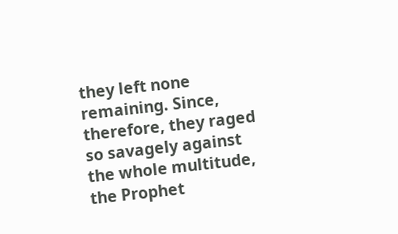they left none remaining. Since, therefore, they raged so savagely against the whole multitude, the Prophet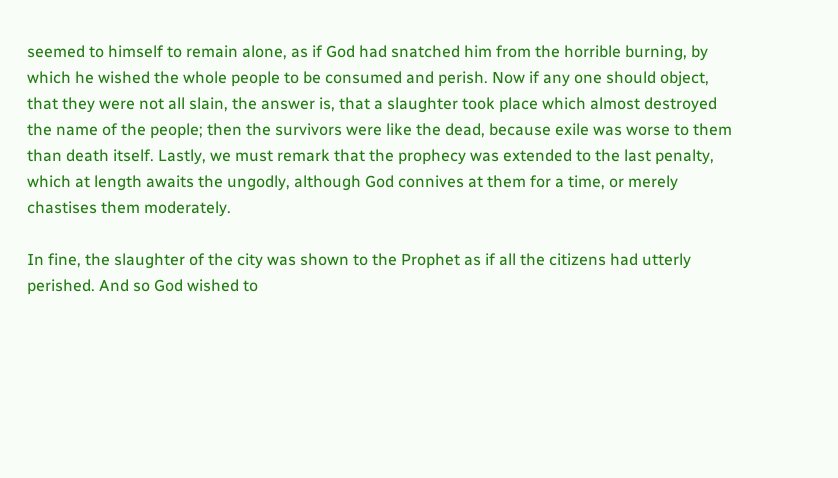seemed to himself to remain alone, as if God had snatched him from the horrible burning, by which he wished the whole people to be consumed and perish. Now if any one should object, that they were not all slain, the answer is, that a slaughter took place which almost destroyed the name of the people; then the survivors were like the dead, because exile was worse to them than death itself. Lastly, we must remark that the prophecy was extended to the last penalty, which at length awaits the ungodly, although God connives at them for a time, or merely chastises them moderately.

In fine, the slaughter of the city was shown to the Prophet as if all the citizens had utterly perished. And so God wished to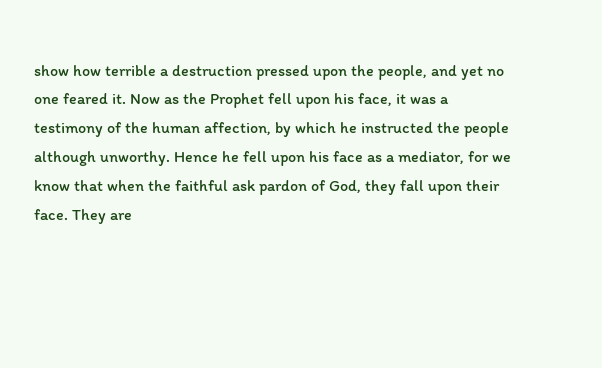show how terrible a destruction pressed upon the people, and yet no one feared it. Now as the Prophet fell upon his face, it was a testimony of the human affection, by which he instructed the people although unworthy. Hence he fell upon his face as a mediator, for we know that when the faithful ask pardon of God, they fall upon their face. They are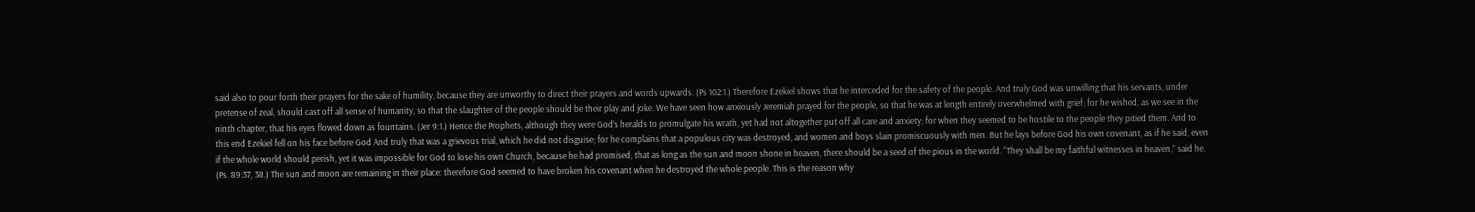said also to pour forth their prayers for the sake of humility, because they are unworthy to direct their prayers and words upwards. (Ps 102:1.) Therefore Ezekiel shows that he interceded for the safety of the people. And truly God was unwilling that his servants, under pretense of zeal, should cast off all sense of humanity, so that the slaughter of the people should be their play and joke. We have seen how anxiously Jeremiah prayed for the people, so that he was at length entirely overwhelmed with grief; for he wished, as we see in the ninth chapter, that his eyes flowed down as fountains. (Jer 9:1.) Hence the Prophets, although they were God’s heralds to promulgate his wrath, yet had not altogether put off all care and anxiety; for when they seemed to be hostile to the people they pitied them. And to this end Ezekiel fell on his face before God And truly that was a grievous trial, which he did not disguise; for he complains that a populous city was destroyed, and women and boys slain promiscuously with men. But he lays before God his own covenant, as if he said, even if the whole world should perish, yet it was impossible for God to lose his own Church, because he had promised, that as long as the sun and moon shone in heaven, there should be a seed of the pious in the world. “They shall be my faithful witnesses in heaven,” said he. (Ps. 89:37, 38.) The sun and moon are remaining in their place: therefore God seemed to have broken his covenant when he destroyed the whole people. This is the reason why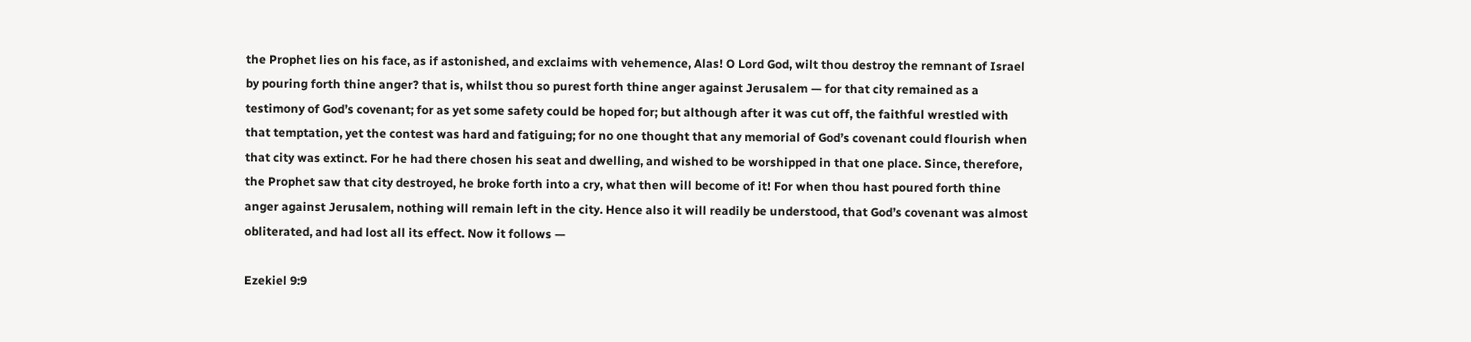the Prophet lies on his face, as if astonished, and exclaims with vehemence, Alas! O Lord God, wilt thou destroy the remnant of Israel by pouring forth thine anger? that is, whilst thou so purest forth thine anger against Jerusalem — for that city remained as a testimony of God’s covenant; for as yet some safety could be hoped for; but although after it was cut off, the faithful wrestled with that temptation, yet the contest was hard and fatiguing; for no one thought that any memorial of God’s covenant could flourish when that city was extinct. For he had there chosen his seat and dwelling, and wished to be worshipped in that one place. Since, therefore, the Prophet saw that city destroyed, he broke forth into a cry, what then will become of it! For when thou hast poured forth thine anger against Jerusalem, nothing will remain left in the city. Hence also it will readily be understood, that God’s covenant was almost obliterated, and had lost all its effect. Now it follows —

Ezekiel 9:9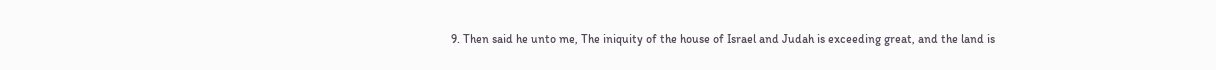9. Then said he unto me, The iniquity of the house of Israel and Judah is exceeding great, and the land is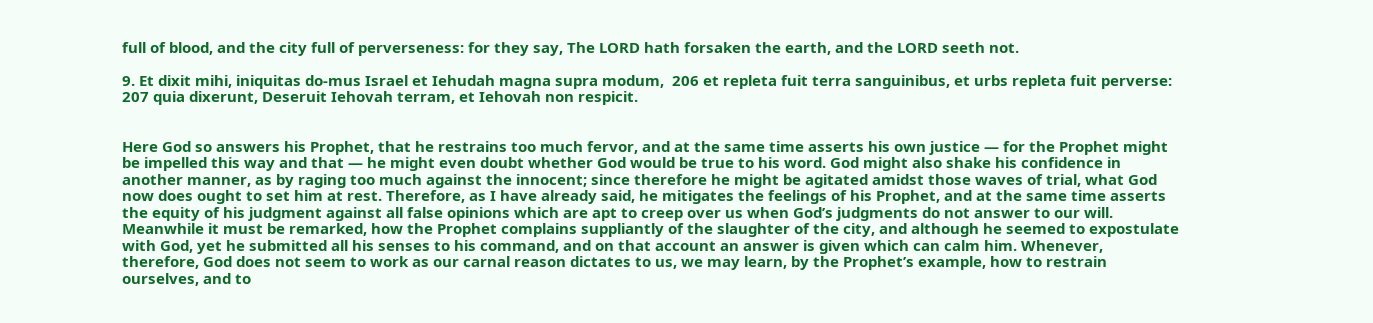full of blood, and the city full of perverseness: for they say, The LORD hath forsaken the earth, and the LORD seeth not.

9. Et dixit mihi, iniquitas do-mus Israel et Iehudah magna supra modum,  206 et repleta fuit terra sanguinibus, et urbs repleta fuit perverse:  207 quia dixerunt, Deseruit Iehovah terram, et Iehovah non respicit.


Here God so answers his Prophet, that he restrains too much fervor, and at the same time asserts his own justice — for the Prophet might be impelled this way and that — he might even doubt whether God would be true to his word. God might also shake his confidence in another manner, as by raging too much against the innocent; since therefore he might be agitated amidst those waves of trial, what God now does ought to set him at rest. Therefore, as I have already said, he mitigates the feelings of his Prophet, and at the same time asserts the equity of his judgment against all false opinions which are apt to creep over us when God’s judgments do not answer to our will. Meanwhile it must be remarked, how the Prophet complains suppliantly of the slaughter of the city, and although he seemed to expostulate with God, yet he submitted all his senses to his command, and on that account an answer is given which can calm him. Whenever, therefore, God does not seem to work as our carnal reason dictates to us, we may learn, by the Prophet’s example, how to restrain ourselves, and to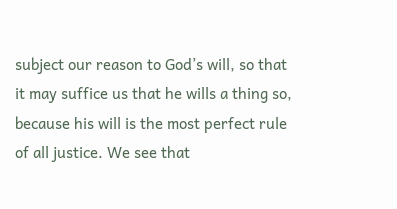subject our reason to God’s will, so that it may suffice us that he wills a thing so, because his will is the most perfect rule of all justice. We see that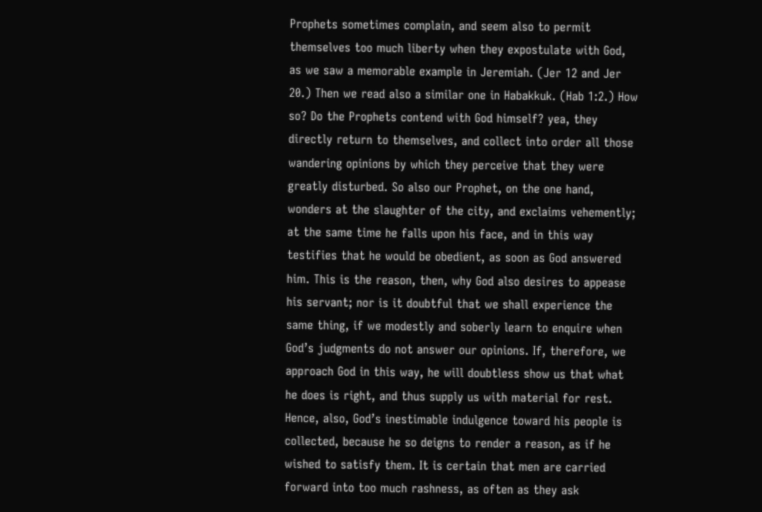Prophets sometimes complain, and seem also to permit themselves too much liberty when they expostulate with God, as we saw a memorable example in Jeremiah. (Jer 12 and Jer 20.) Then we read also a similar one in Habakkuk. (Hab 1:2.) How so? Do the Prophets contend with God himself? yea, they directly return to themselves, and collect into order all those wandering opinions by which they perceive that they were greatly disturbed. So also our Prophet, on the one hand, wonders at the slaughter of the city, and exclaims vehemently; at the same time he falls upon his face, and in this way testifies that he would be obedient, as soon as God answered him. This is the reason, then, why God also desires to appease his servant; nor is it doubtful that we shall experience the same thing, if we modestly and soberly learn to enquire when God’s judgments do not answer our opinions. If, therefore, we approach God in this way, he will doubtless show us that what he does is right, and thus supply us with material for rest. Hence, also, God’s inestimable indulgence toward his people is collected, because he so deigns to render a reason, as if he wished to satisfy them. It is certain that men are carried forward into too much rashness, as often as they ask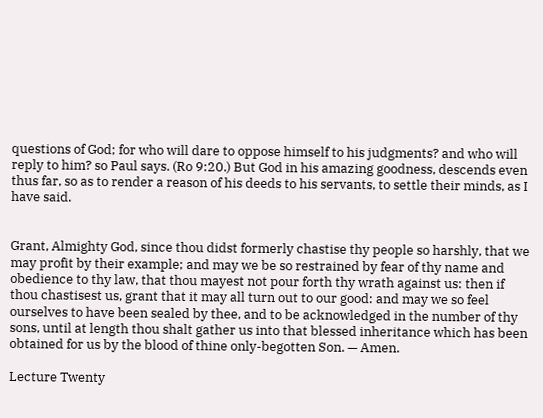questions of God; for who will dare to oppose himself to his judgments? and who will reply to him? so Paul says. (Ro 9:20.) But God in his amazing goodness, descends even thus far, so as to render a reason of his deeds to his servants, to settle their minds, as I have said.


Grant, Almighty God, since thou didst formerly chastise thy people so harshly, that we may profit by their example; and may we be so restrained by fear of thy name and obedience to thy law, that thou mayest not pour forth thy wrath against us: then if thou chastisest us, grant that it may all turn out to our good: and may we so feel ourselves to have been sealed by thee, and to be acknowledged in the number of thy sons, until at length thou shalt gather us into that blessed inheritance which has been obtained for us by the blood of thine only-begotten Son. — Amen.

Lecture Twenty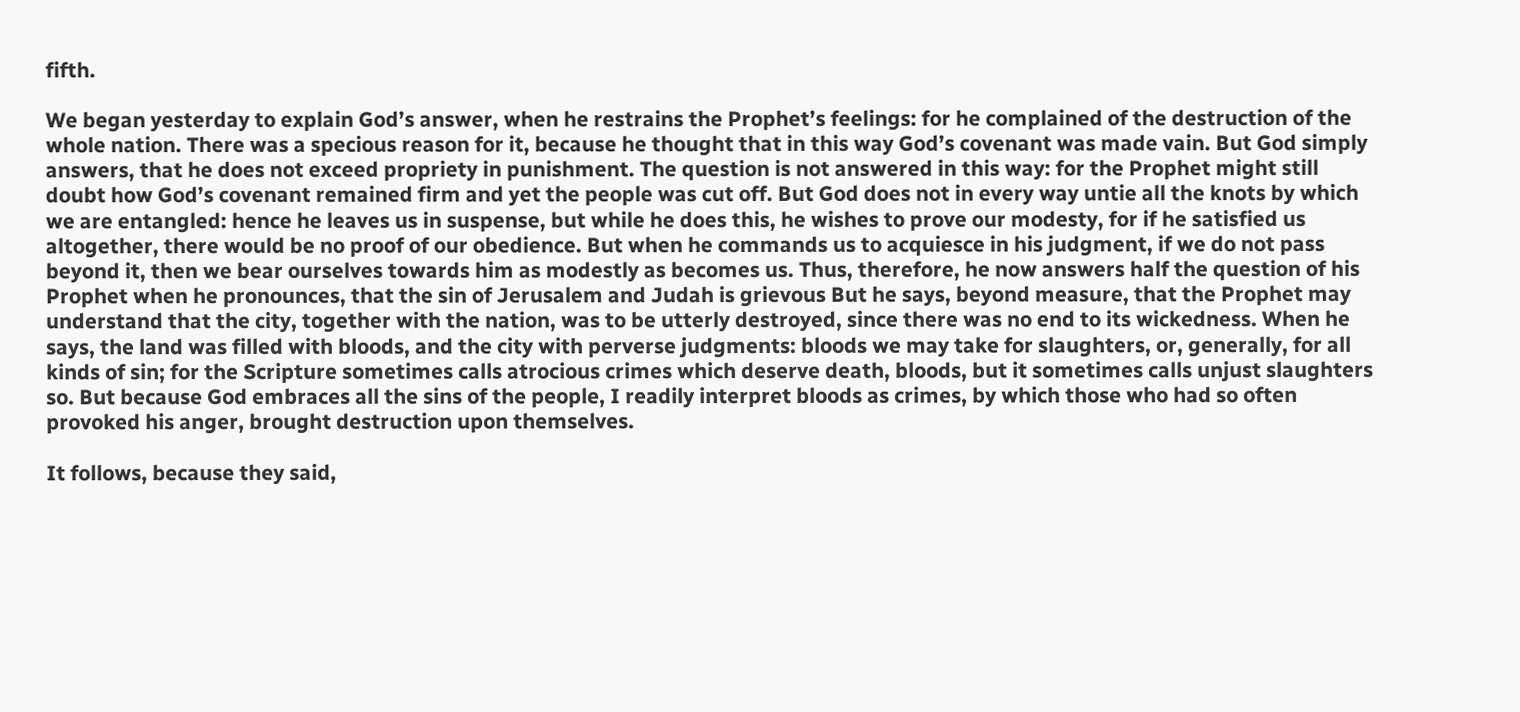fifth.

We began yesterday to explain God’s answer, when he restrains the Prophet’s feelings: for he complained of the destruction of the whole nation. There was a specious reason for it, because he thought that in this way God’s covenant was made vain. But God simply answers, that he does not exceed propriety in punishment. The question is not answered in this way: for the Prophet might still doubt how God’s covenant remained firm and yet the people was cut off. But God does not in every way untie all the knots by which we are entangled: hence he leaves us in suspense, but while he does this, he wishes to prove our modesty, for if he satisfied us altogether, there would be no proof of our obedience. But when he commands us to acquiesce in his judgment, if we do not pass beyond it, then we bear ourselves towards him as modestly as becomes us. Thus, therefore, he now answers half the question of his Prophet when he pronounces, that the sin of Jerusalem and Judah is grievous But he says, beyond measure, that the Prophet may understand that the city, together with the nation, was to be utterly destroyed, since there was no end to its wickedness. When he says, the land was filled with bloods, and the city with perverse judgments: bloods we may take for slaughters, or, generally, for all kinds of sin; for the Scripture sometimes calls atrocious crimes which deserve death, bloods, but it sometimes calls unjust slaughters so. But because God embraces all the sins of the people, I readily interpret bloods as crimes, by which those who had so often provoked his anger, brought destruction upon themselves.

It follows, because they said,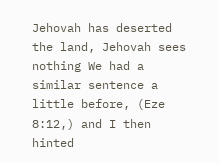Jehovah has deserted the land, Jehovah sees nothing We had a similar sentence a little before, (Eze 8:12,) and I then hinted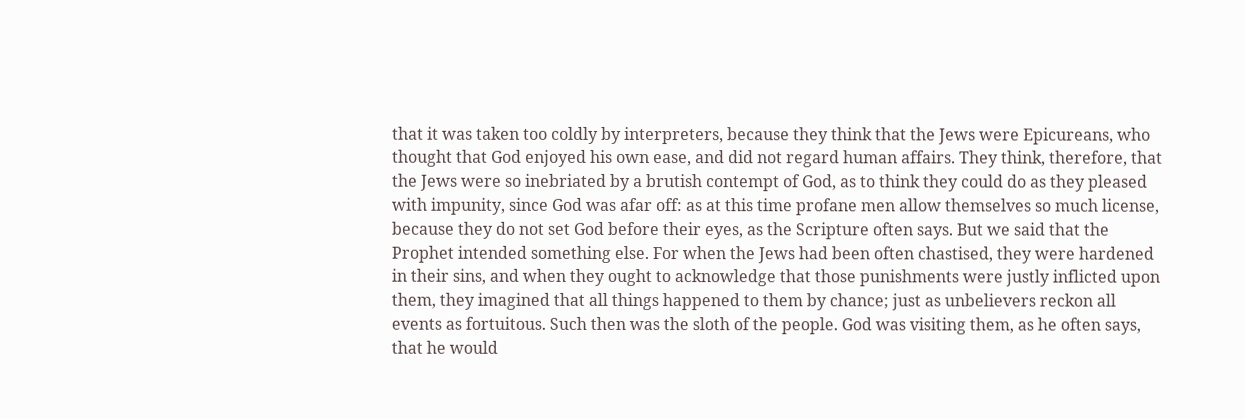that it was taken too coldly by interpreters, because they think that the Jews were Epicureans, who thought that God enjoyed his own ease, and did not regard human affairs. They think, therefore, that the Jews were so inebriated by a brutish contempt of God, as to think they could do as they pleased with impunity, since God was afar off: as at this time profane men allow themselves so much license, because they do not set God before their eyes, as the Scripture often says. But we said that the Prophet intended something else. For when the Jews had been often chastised, they were hardened in their sins, and when they ought to acknowledge that those punishments were justly inflicted upon them, they imagined that all things happened to them by chance; just as unbelievers reckon all events as fortuitous. Such then was the sloth of the people. God was visiting them, as he often says, that he would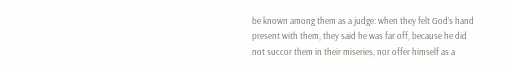be known among them as a judge: when they felt God’s hand present with them, they said he was far off, because he did not succor them in their miseries, nor offer himself as a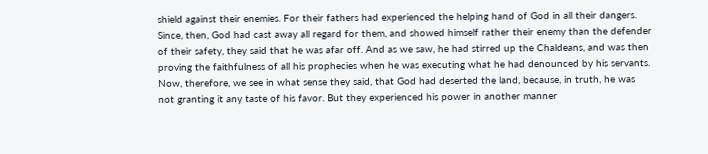shield against their enemies. For their fathers had experienced the helping hand of God in all their dangers. Since, then, God had cast away all regard for them, and showed himself rather their enemy than the defender of their safety, they said that he was afar off. And as we saw, he had stirred up the Chaldeans, and was then proving the faithfulness of all his prophecies when he was executing what he had denounced by his servants. Now, therefore, we see in what sense they said, that God had deserted the land, because, in truth, he was not granting it any taste of his favor. But they experienced his power in another manner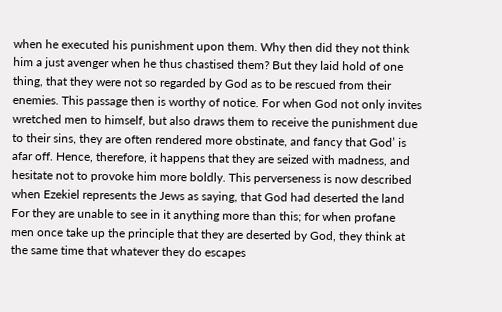when he executed his punishment upon them. Why then did they not think him a just avenger when he thus chastised them? But they laid hold of one thing, that they were not so regarded by God as to be rescued from their enemies. This passage then is worthy of notice. For when God not only invites wretched men to himself, but also draws them to receive the punishment due to their sins, they are often rendered more obstinate, and fancy that God’ is afar off. Hence, therefore, it happens that they are seized with madness, and hesitate not to provoke him more boldly. This perverseness is now described when Ezekiel represents the Jews as saying, that God had deserted the land For they are unable to see in it anything more than this; for when profane men once take up the principle that they are deserted by God, they think at the same time that whatever they do escapes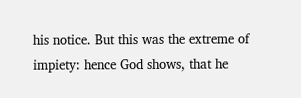his notice. But this was the extreme of impiety: hence God shows, that he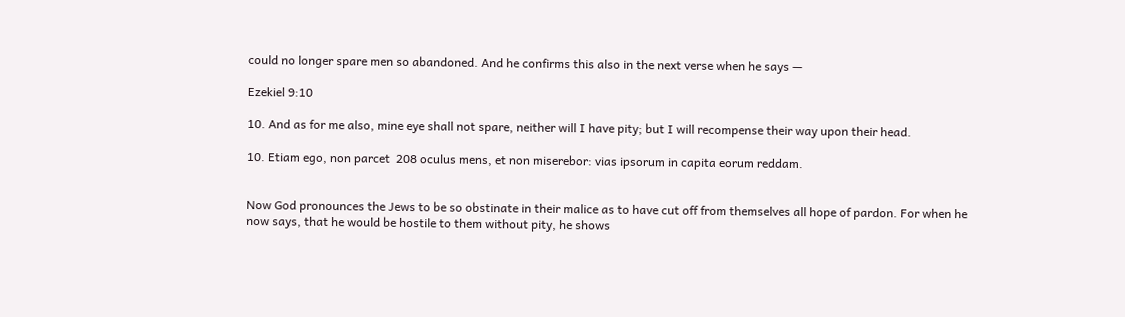could no longer spare men so abandoned. And he confirms this also in the next verse when he says —

Ezekiel 9:10

10. And as for me also, mine eye shall not spare, neither will I have pity; but I will recompense their way upon their head.

10. Etiam ego, non parcet  208 oculus mens, et non miserebor: vias ipsorum in capita eorum reddam.


Now God pronounces the Jews to be so obstinate in their malice as to have cut off from themselves all hope of pardon. For when he now says, that he would be hostile to them without pity, he shows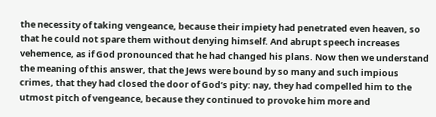the necessity of taking vengeance, because their impiety had penetrated even heaven, so that he could not spare them without denying himself. And abrupt speech increases vehemence, as if God pronounced that he had changed his plans. Now then we understand the meaning of this answer, that the Jews were bound by so many and such impious crimes, that they had closed the door of God’s pity: nay, they had compelled him to the utmost pitch of vengeance, because they continued to provoke him more and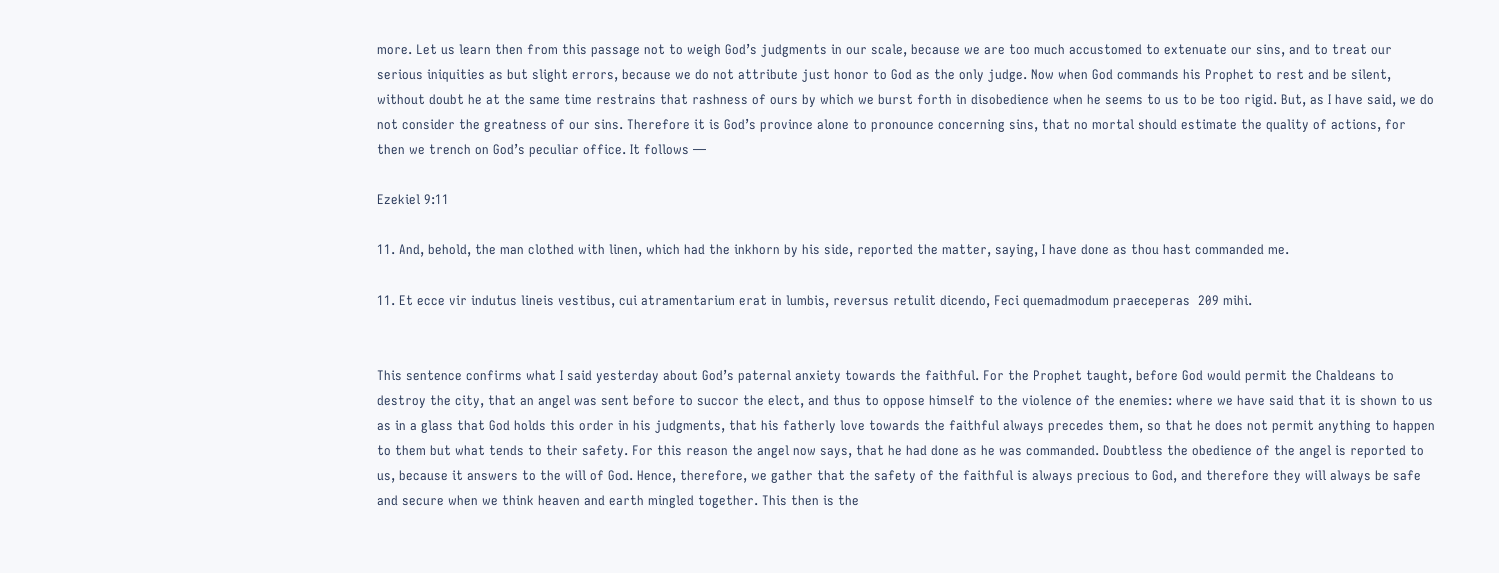more. Let us learn then from this passage not to weigh God’s judgments in our scale, because we are too much accustomed to extenuate our sins, and to treat our serious iniquities as but slight errors, because we do not attribute just honor to God as the only judge. Now when God commands his Prophet to rest and be silent, without doubt he at the same time restrains that rashness of ours by which we burst forth in disobedience when he seems to us to be too rigid. But, as I have said, we do not consider the greatness of our sins. Therefore it is God’s province alone to pronounce concerning sins, that no mortal should estimate the quality of actions, for then we trench on God’s peculiar office. It follows —

Ezekiel 9:11

11. And, behold, the man clothed with linen, which had the inkhorn by his side, reported the matter, saying, I have done as thou hast commanded me.

11. Et ecce vir indutus lineis vestibus, cui atramentarium erat in lumbis, reversus retulit dicendo, Feci quemadmodum praeceperas  209 mihi.


This sentence confirms what I said yesterday about God’s paternal anxiety towards the faithful. For the Prophet taught, before God would permit the Chaldeans to destroy the city, that an angel was sent before to succor the elect, and thus to oppose himself to the violence of the enemies: where we have said that it is shown to us as in a glass that God holds this order in his judgments, that his fatherly love towards the faithful always precedes them, so that he does not permit anything to happen to them but what tends to their safety. For this reason the angel now says, that he had done as he was commanded. Doubtless the obedience of the angel is reported to us, because it answers to the will of God. Hence, therefore, we gather that the safety of the faithful is always precious to God, and therefore they will always be safe and secure when we think heaven and earth mingled together. This then is the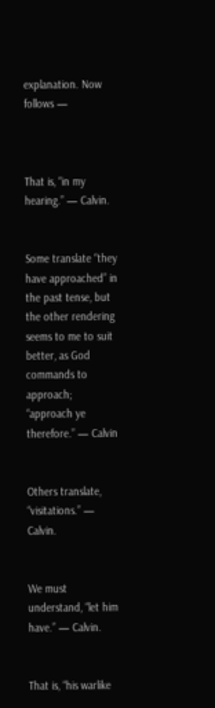explanation. Now follows —



That is, “in my hearing.” — Calvin.


Some translate “they have approached” in the past tense, but the other rendering seems to me to suit better, as God commands to approach; “approach ye therefore.” — Calvin


Others translate, “visitations.” — Calvin.


We must understand, “let him have.” — Calvin.


That is, “his warlike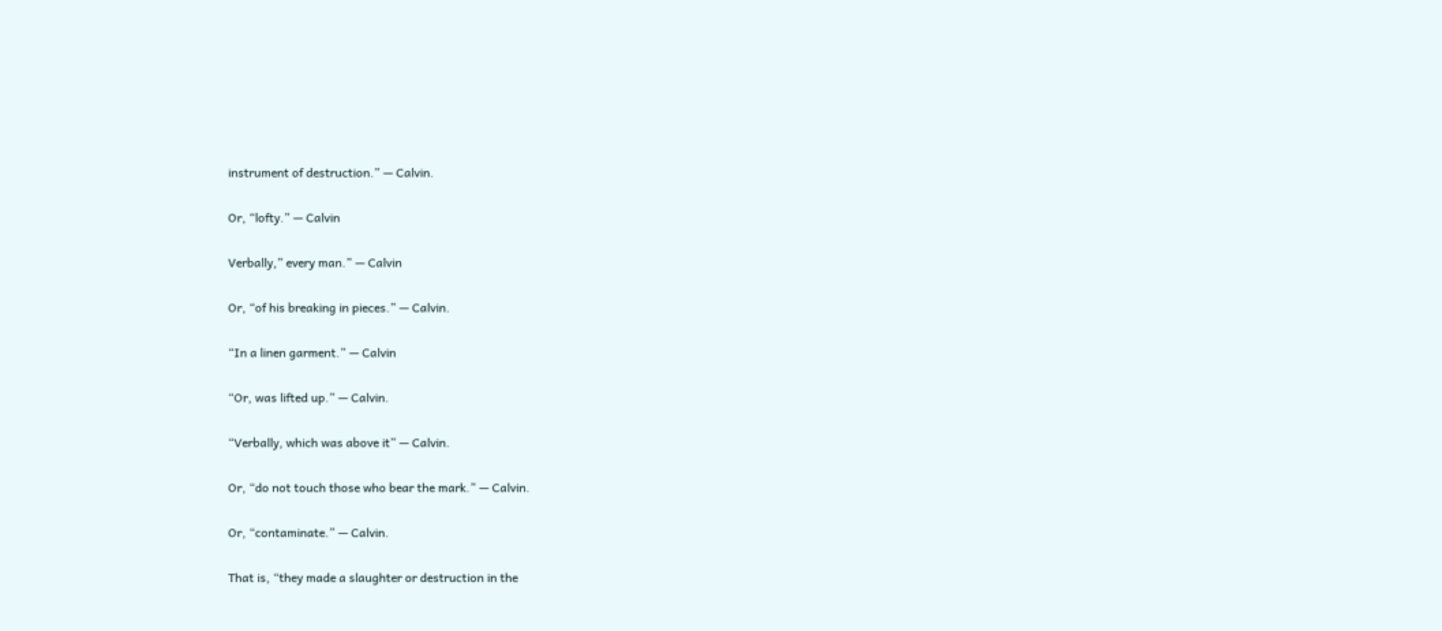instrument of destruction.” — Calvin.


Or, “lofty.” — Calvin


Verbally,” every man.” — Calvin


Or, “of his breaking in pieces.” — Calvin.


“In a linen garment.” — Calvin


“Or, was lifted up.” — Calvin.


“Verbally, which was above it” — Calvin.


Or, “do not touch those who bear the mark.” — Calvin.


Or, “contaminate.” — Calvin.


That is, “they made a slaughter or destruction in the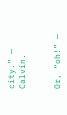city.” — Calvin.


Or, “oh!” —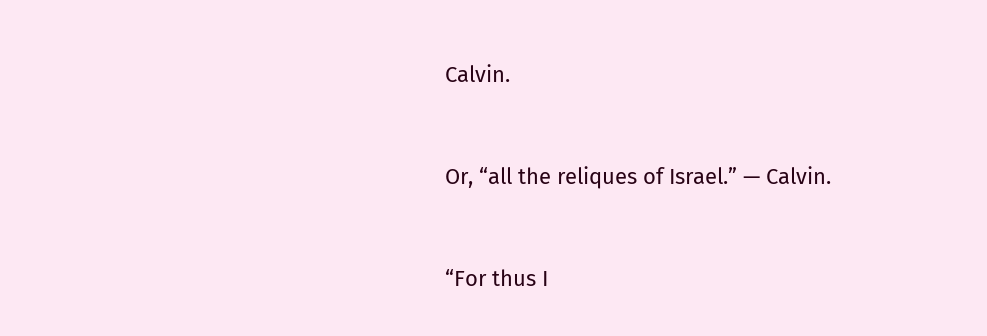Calvin.


Or, “all the reliques of Israel.” — Calvin.


“For thus I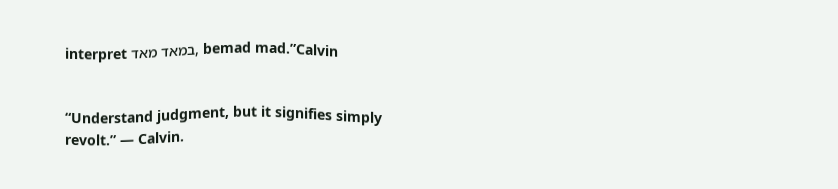interpret במאד מאד, bemad mad.”Calvin


“Understand judgment, but it signifies simply revolt.” — Calvin.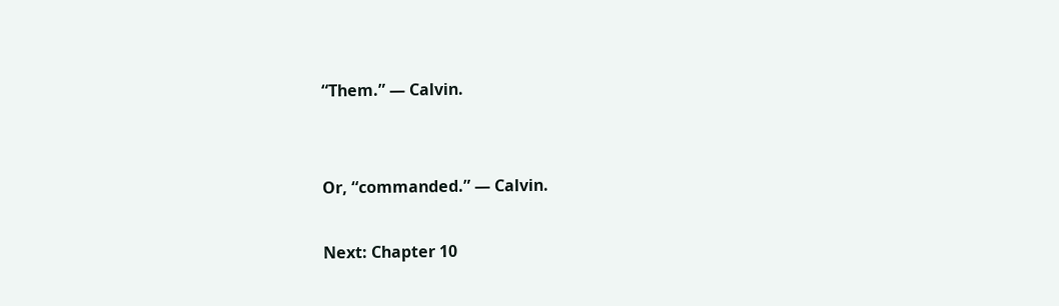“Them.” — Calvin.


Or, “commanded.” — Calvin.

Next: Chapter 10